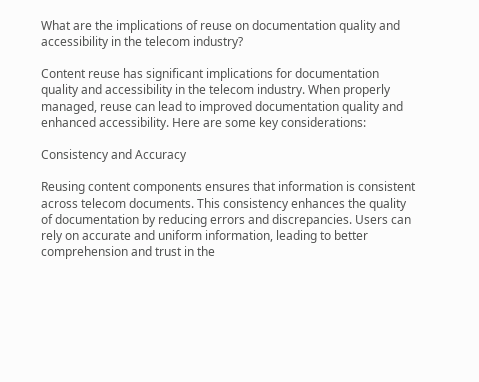What are the implications of reuse on documentation quality and accessibility in the telecom industry?

Content reuse has significant implications for documentation quality and accessibility in the telecom industry. When properly managed, reuse can lead to improved documentation quality and enhanced accessibility. Here are some key considerations:

Consistency and Accuracy

Reusing content components ensures that information is consistent across telecom documents. This consistency enhances the quality of documentation by reducing errors and discrepancies. Users can rely on accurate and uniform information, leading to better comprehension and trust in the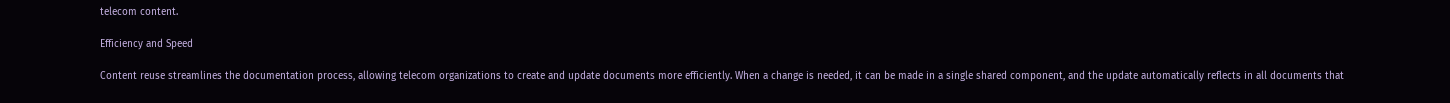telecom content.

Efficiency and Speed

Content reuse streamlines the documentation process, allowing telecom organizations to create and update documents more efficiently. When a change is needed, it can be made in a single shared component, and the update automatically reflects in all documents that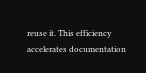reuse it. This efficiency accelerates documentation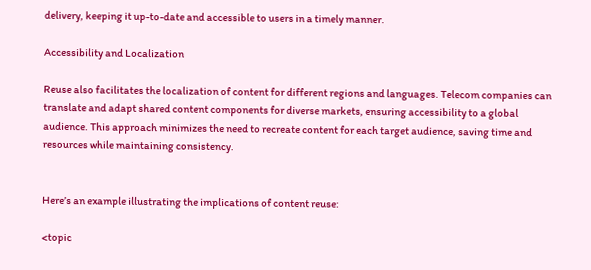delivery, keeping it up-to-date and accessible to users in a timely manner.

Accessibility and Localization

Reuse also facilitates the localization of content for different regions and languages. Telecom companies can translate and adapt shared content components for diverse markets, ensuring accessibility to a global audience. This approach minimizes the need to recreate content for each target audience, saving time and resources while maintaining consistency.


Here’s an example illustrating the implications of content reuse:

<topic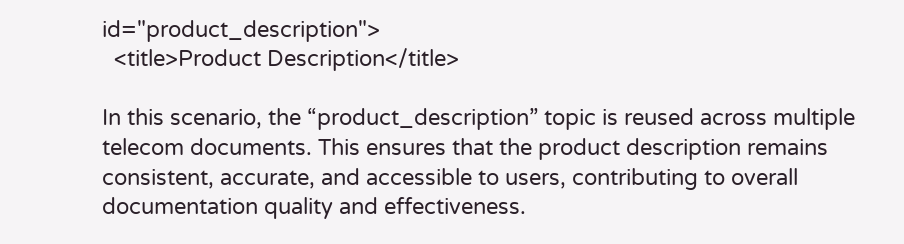id="product_description">
  <title>Product Description</title>

In this scenario, the “product_description” topic is reused across multiple telecom documents. This ensures that the product description remains consistent, accurate, and accessible to users, contributing to overall documentation quality and effectiveness.